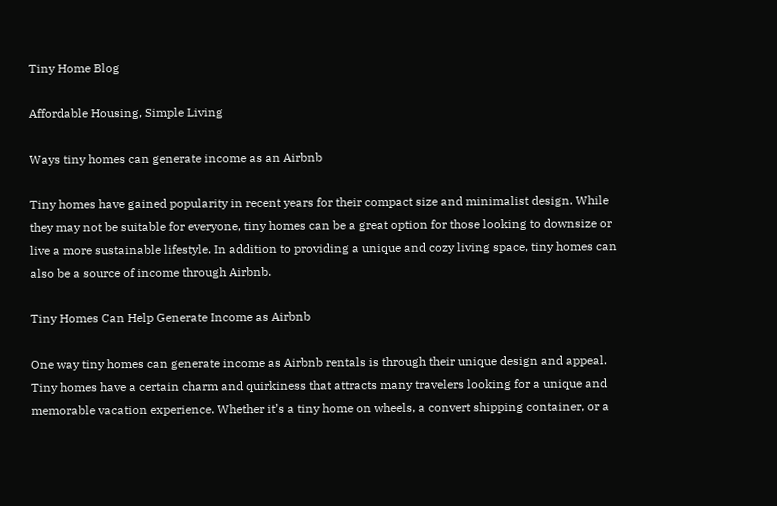Tiny Home Blog

Affordable Housing, Simple Living

Ways tiny homes can generate income as an Airbnb

Tiny homes have gained popularity in recent years for their compact size and minimalist design. While they may not be suitable for everyone, tiny homes can be a great option for those looking to downsize or live a more sustainable lifestyle. In addition to providing a unique and cozy living space, tiny homes can also be a source of income through Airbnb.

Tiny Homes Can Help Generate Income as Airbnb

One way tiny homes can generate income as Airbnb rentals is through their unique design and appeal. Tiny homes have a certain charm and quirkiness that attracts many travelers looking for a unique and memorable vacation experience. Whether it’s a tiny home on wheels, a convert shipping container, or a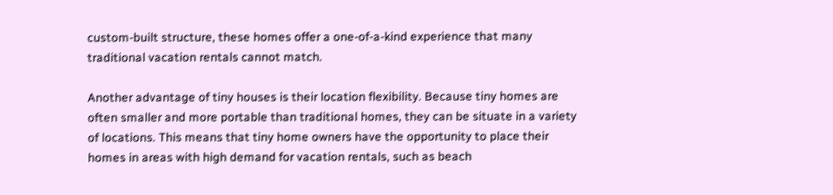custom-built structure, these homes offer a one-of-a-kind experience that many traditional vacation rentals cannot match.

Another advantage of tiny houses is their location flexibility. Because tiny homes are often smaller and more portable than traditional homes, they can be situate in a variety of locations. This means that tiny home owners have the opportunity to place their homes in areas with high demand for vacation rentals, such as beach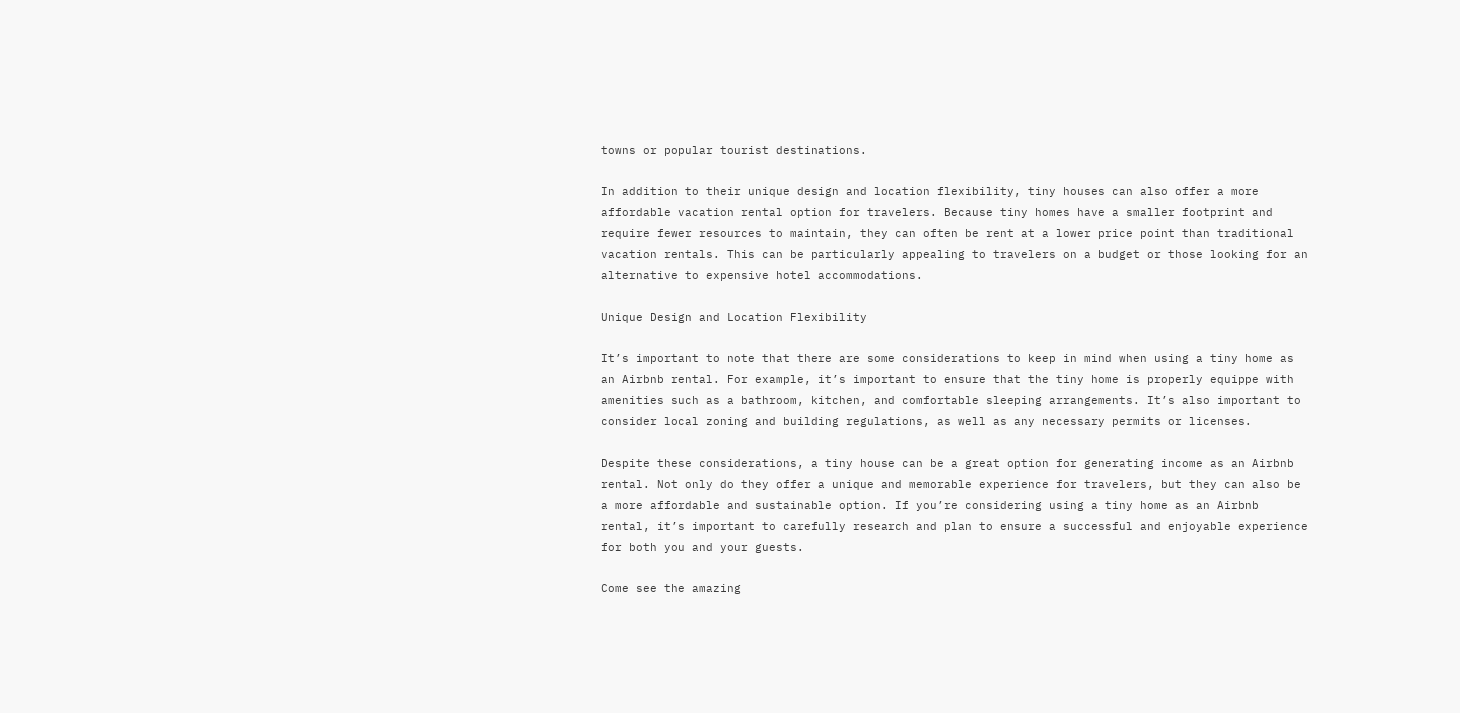towns or popular tourist destinations.

In addition to their unique design and location flexibility, tiny houses can also offer a more affordable vacation rental option for travelers. Because tiny homes have a smaller footprint and require fewer resources to maintain, they can often be rent at a lower price point than traditional vacation rentals. This can be particularly appealing to travelers on a budget or those looking for an alternative to expensive hotel accommodations.

Unique Design and Location Flexibility

It’s important to note that there are some considerations to keep in mind when using a tiny home as an Airbnb rental. For example, it’s important to ensure that the tiny home is properly equippe with amenities such as a bathroom, kitchen, and comfortable sleeping arrangements. It’s also important to consider local zoning and building regulations, as well as any necessary permits or licenses.

Despite these considerations, a tiny house can be a great option for generating income as an Airbnb rental. Not only do they offer a unique and memorable experience for travelers, but they can also be a more affordable and sustainable option. If you’re considering using a tiny home as an Airbnb rental, it’s important to carefully research and plan to ensure a successful and enjoyable experience for both you and your guests.

Come see the amazing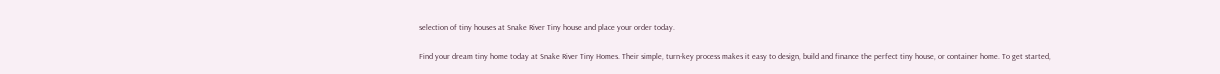selection of tiny houses at Snake River Tiny house and place your order today.

Find your dream tiny home today at Snake River Tiny Homes. Their simple, turn-key process makes it easy to design, build and finance the perfect tiny house, or container home. To get started,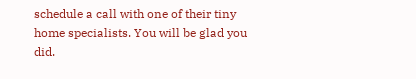schedule a call with one of their tiny home specialists. You will be glad you did.